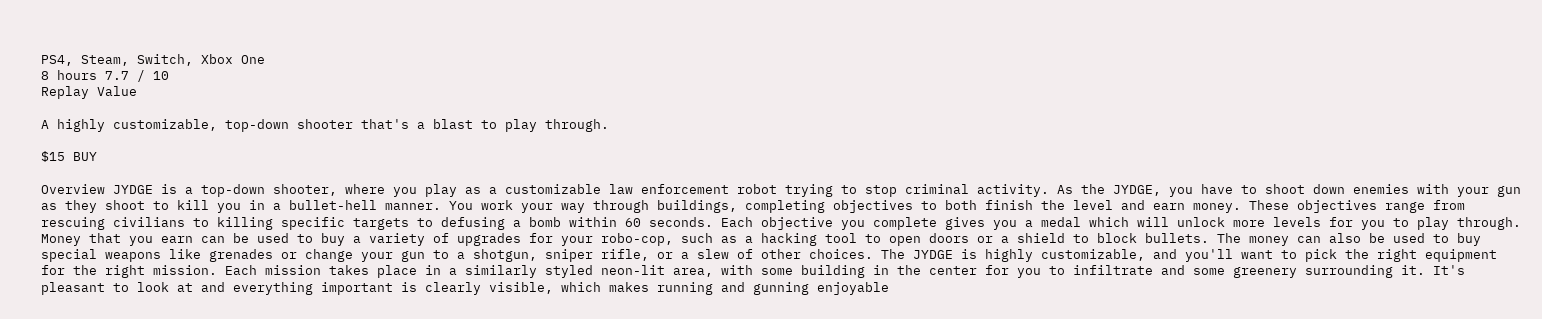PS4, Steam, Switch, Xbox One
8 hours 7.7 / 10
Replay Value

A highly customizable, top-down shooter that's a blast to play through.

$15 BUY

Overview JYDGE is a top-down shooter, where you play as a customizable law enforcement robot trying to stop criminal activity. As the JYDGE, you have to shoot down enemies with your gun as they shoot to kill you in a bullet-hell manner. You work your way through buildings, completing objectives to both finish the level and earn money. These objectives range from rescuing civilians to killing specific targets to defusing a bomb within 60 seconds. Each objective you complete gives you a medal which will unlock more levels for you to play through. Money that you earn can be used to buy a variety of upgrades for your robo-cop, such as a hacking tool to open doors or a shield to block bullets. The money can also be used to buy special weapons like grenades or change your gun to a shotgun, sniper rifle, or a slew of other choices. The JYDGE is highly customizable, and you'll want to pick the right equipment for the right mission. Each mission takes place in a similarly styled neon-lit area, with some building in the center for you to infiltrate and some greenery surrounding it. It's pleasant to look at and everything important is clearly visible, which makes running and gunning enjoyable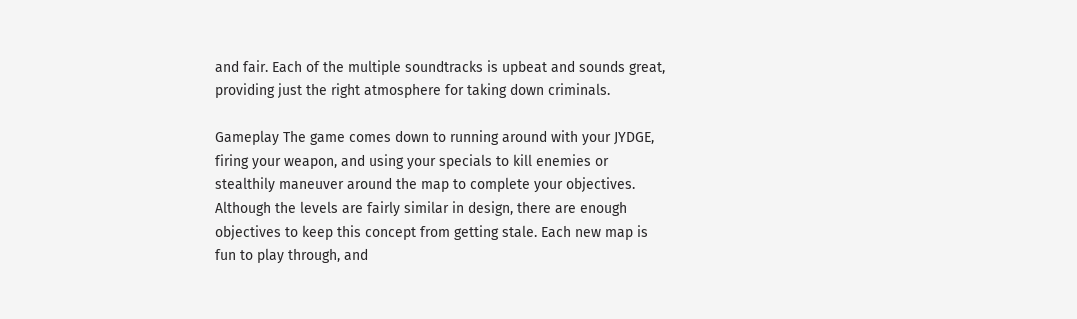and fair. Each of the multiple soundtracks is upbeat and sounds great, providing just the right atmosphere for taking down criminals.

Gameplay The game comes down to running around with your JYDGE, firing your weapon, and using your specials to kill enemies or stealthily maneuver around the map to complete your objectives. Although the levels are fairly similar in design, there are enough objectives to keep this concept from getting stale. Each new map is fun to play through, and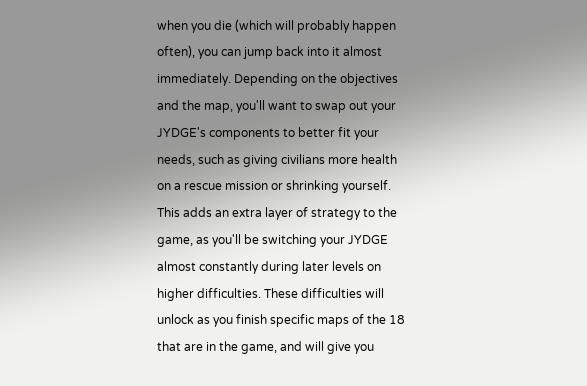when you die (which will probably happen often), you can jump back into it almost immediately. Depending on the objectives and the map, you'll want to swap out your JYDGE's components to better fit your needs, such as giving civilians more health on a rescue mission or shrinking yourself. This adds an extra layer of strategy to the game, as you'll be switching your JYDGE almost constantly during later levels on higher difficulties. These difficulties will unlock as you finish specific maps of the 18 that are in the game, and will give you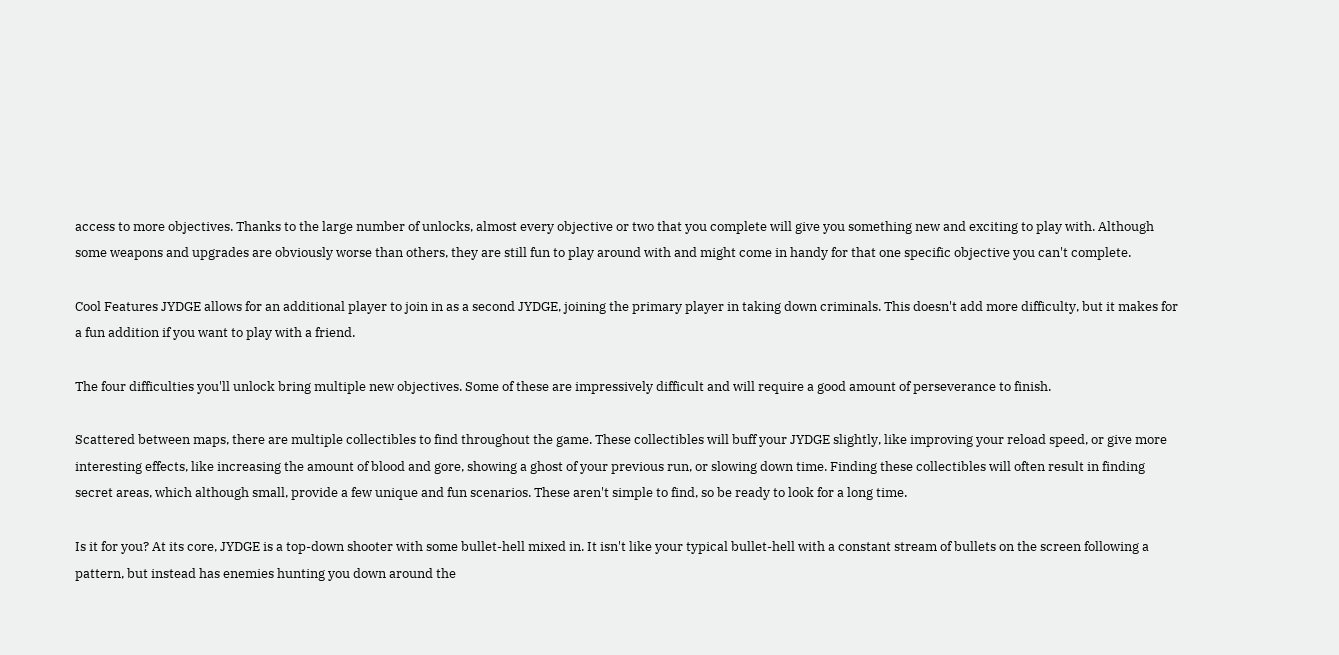access to more objectives. Thanks to the large number of unlocks, almost every objective or two that you complete will give you something new and exciting to play with. Although some weapons and upgrades are obviously worse than others, they are still fun to play around with and might come in handy for that one specific objective you can't complete.

Cool Features JYDGE allows for an additional player to join in as a second JYDGE, joining the primary player in taking down criminals. This doesn't add more difficulty, but it makes for a fun addition if you want to play with a friend.

The four difficulties you'll unlock bring multiple new objectives. Some of these are impressively difficult and will require a good amount of perseverance to finish.

Scattered between maps, there are multiple collectibles to find throughout the game. These collectibles will buff your JYDGE slightly, like improving your reload speed, or give more interesting effects, like increasing the amount of blood and gore, showing a ghost of your previous run, or slowing down time. Finding these collectibles will often result in finding secret areas, which although small, provide a few unique and fun scenarios. These aren't simple to find, so be ready to look for a long time.

Is it for you? At its core, JYDGE is a top-down shooter with some bullet-hell mixed in. It isn't like your typical bullet-hell with a constant stream of bullets on the screen following a pattern, but instead has enemies hunting you down around the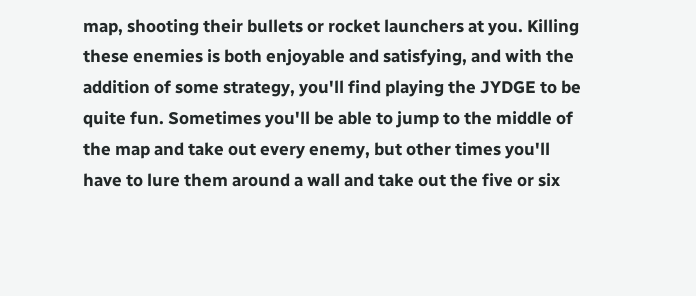map, shooting their bullets or rocket launchers at you. Killing these enemies is both enjoyable and satisfying, and with the addition of some strategy, you'll find playing the JYDGE to be quite fun. Sometimes you'll be able to jump to the middle of the map and take out every enemy, but other times you'll have to lure them around a wall and take out the five or six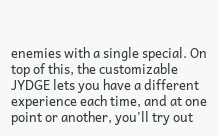enemies with a single special. On top of this, the customizable JYDGE lets you have a different experience each time, and at one point or another, you'll try out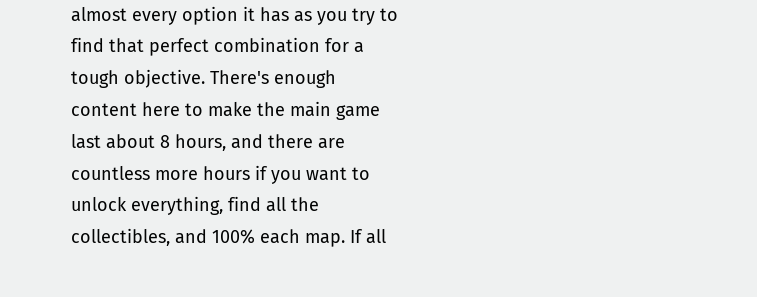almost every option it has as you try to find that perfect combination for a tough objective. There's enough content here to make the main game last about 8 hours, and there are countless more hours if you want to unlock everything, find all the collectibles, and 100% each map. If all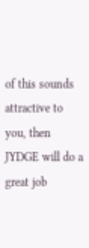of this sounds attractive to you, then JYDGE will do a great job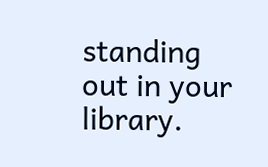standing out in your library.